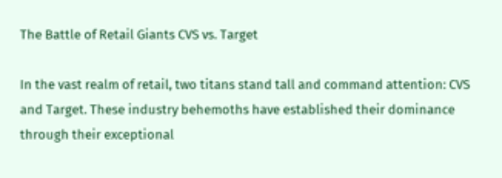The Battle of Retail Giants CVS vs. Target

In the vast realm of retail, two titans stand tall and command attention: CVS and Target. These industry behemoths have established their dominance through their exceptional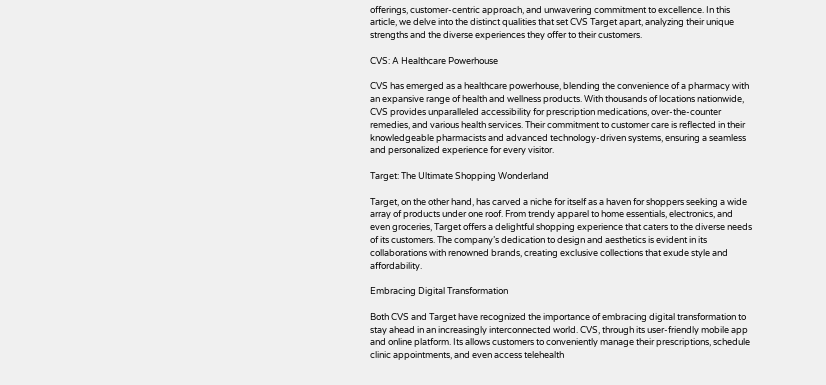offerings, customer-centric approach, and unwavering commitment to excellence. In this article, we delve into the distinct qualities that set CVS Target apart, analyzing their unique strengths and the diverse experiences they offer to their customers.

CVS: A Healthcare Powerhouse

CVS has emerged as a healthcare powerhouse, blending the convenience of a pharmacy with an expansive range of health and wellness products. With thousands of locations nationwide, CVS provides unparalleled accessibility for prescription medications, over-the-counter remedies, and various health services. Their commitment to customer care is reflected in their knowledgeable pharmacists and advanced technology-driven systems, ensuring a seamless and personalized experience for every visitor.

Target: The Ultimate Shopping Wonderland

Target, on the other hand, has carved a niche for itself as a haven for shoppers seeking a wide array of products under one roof. From trendy apparel to home essentials, electronics, and even groceries, Target offers a delightful shopping experience that caters to the diverse needs of its customers. The company’s dedication to design and aesthetics is evident in its collaborations with renowned brands, creating exclusive collections that exude style and affordability.

Embracing Digital Transformation

Both CVS and Target have recognized the importance of embracing digital transformation to stay ahead in an increasingly interconnected world. CVS, through its user-friendly mobile app and online platform. Its allows customers to conveniently manage their prescriptions, schedule clinic appointments, and even access telehealth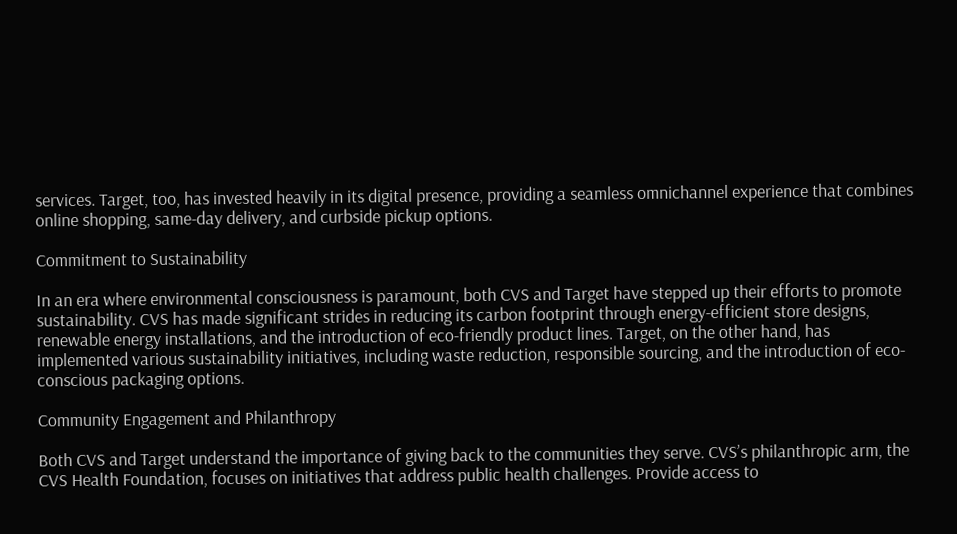services. Target, too, has invested heavily in its digital presence, providing a seamless omnichannel experience that combines online shopping, same-day delivery, and curbside pickup options.

Commitment to Sustainability

In an era where environmental consciousness is paramount, both CVS and Target have stepped up their efforts to promote sustainability. CVS has made significant strides in reducing its carbon footprint through energy-efficient store designs, renewable energy installations, and the introduction of eco-friendly product lines. Target, on the other hand, has implemented various sustainability initiatives, including waste reduction, responsible sourcing, and the introduction of eco-conscious packaging options.

Community Engagement and Philanthropy

Both CVS and Target understand the importance of giving back to the communities they serve. CVS’s philanthropic arm, the CVS Health Foundation, focuses on initiatives that address public health challenges. Provide access to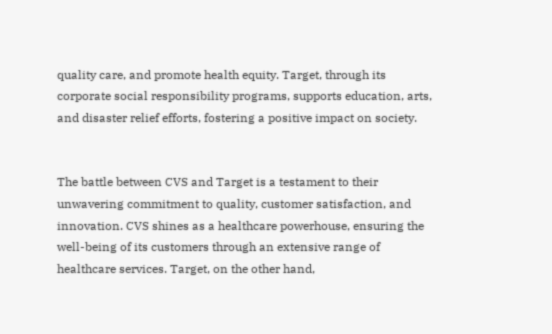quality care, and promote health equity. Target, through its corporate social responsibility programs, supports education, arts, and disaster relief efforts, fostering a positive impact on society.


The battle between CVS and Target is a testament to their unwavering commitment to quality, customer satisfaction, and innovation. CVS shines as a healthcare powerhouse, ensuring the well-being of its customers through an extensive range of healthcare services. Target, on the other hand,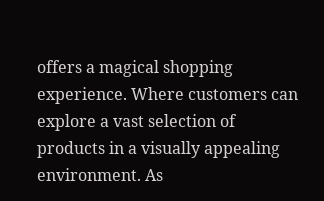offers a magical shopping experience. Where customers can explore a vast selection of products in a visually appealing environment. As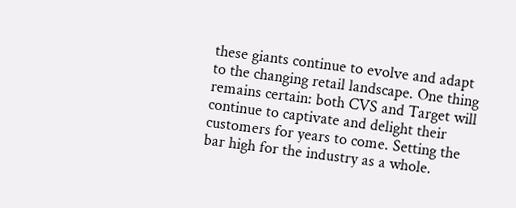these giants continue to evolve and adapt to the changing retail landscape. One thing remains certain: both CVS and Target will continue to captivate and delight their customers for years to come. Setting the bar high for the industry as a whole.